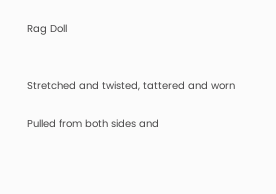Rag Doll


Stretched and twisted, tattered and worn

Pulled from both sides and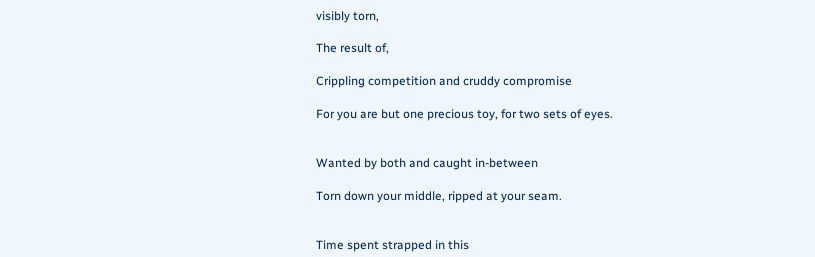visibly torn,

The result of,

Crippling competition and cruddy compromise

For you are but one precious toy, for two sets of eyes.


Wanted by both and caught in-between

Torn down your middle, ripped at your seam.


Time spent strapped in this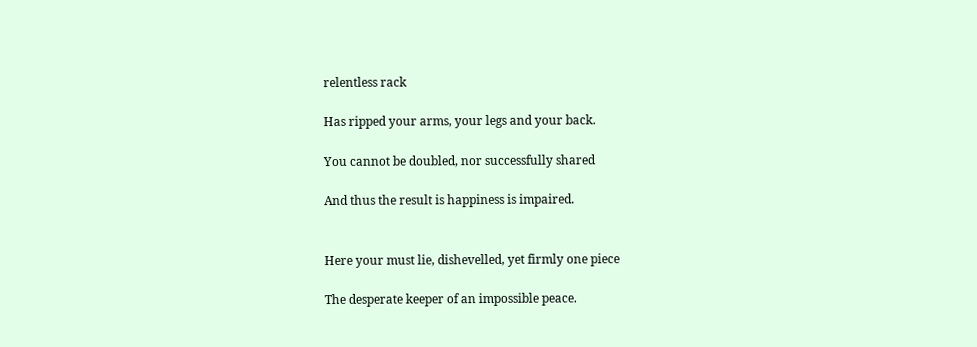relentless rack

Has ripped your arms, your legs and your back.

You cannot be doubled, nor successfully shared

And thus the result is happiness is impaired.


Here your must lie, dishevelled, yet firmly one piece

The desperate keeper of an impossible peace.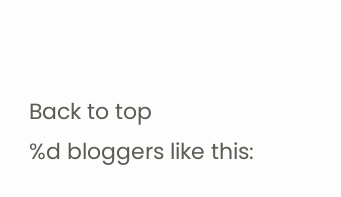Back to top
%d bloggers like this: